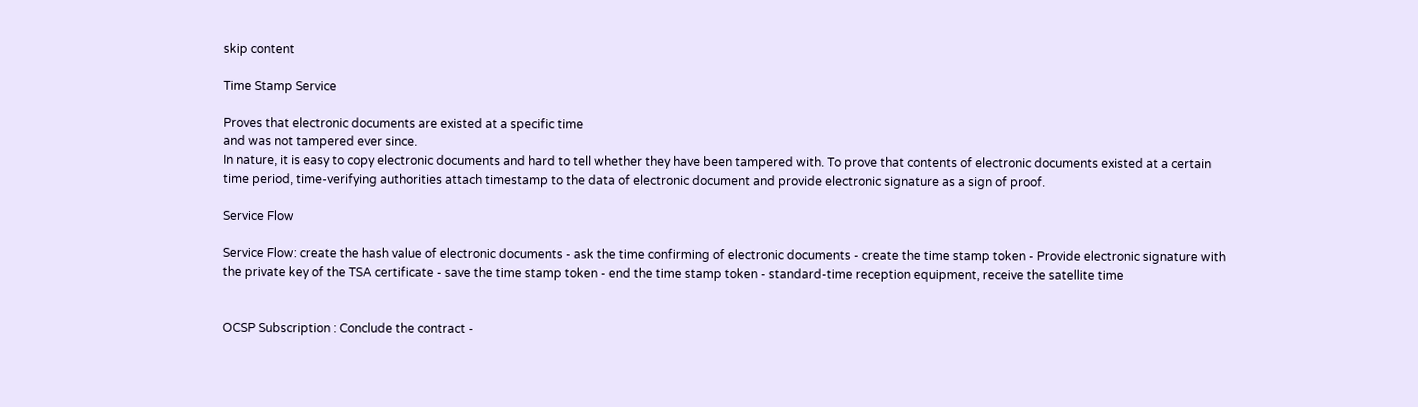skip content

Time Stamp Service

Proves that electronic documents are existed at a specific time
and was not tampered ever since.
In nature, it is easy to copy electronic documents and hard to tell whether they have been tampered with. To prove that contents of electronic documents existed at a certain time period, time-verifying authorities attach timestamp to the data of electronic document and provide electronic signature as a sign of proof.

Service Flow

Service Flow: create the hash value of electronic documents - ask the time confirming of electronic documents - create the time stamp token - Provide electronic signature with the private key of the TSA certificate - save the time stamp token - end the time stamp token - standard-time reception equipment, receive the satellite time


OCSP Subscription : Conclude the contract -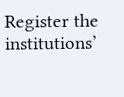Register the institutions’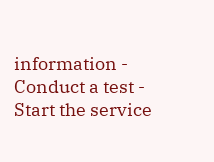information - Conduct a test - Start the service